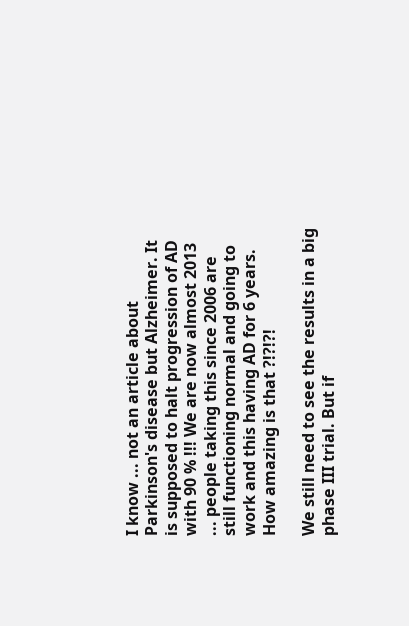I know ... not an article about Parkinson's disease but Alzheimer. It is supposed to halt progression of AD with 90 % !!! We are now almost 2013 ... people taking this since 2006 are still functioning normal and going to work and this having AD for 6 years. How amazing is that ?!?!?!

We still need to see the results in a big phase III trial. But if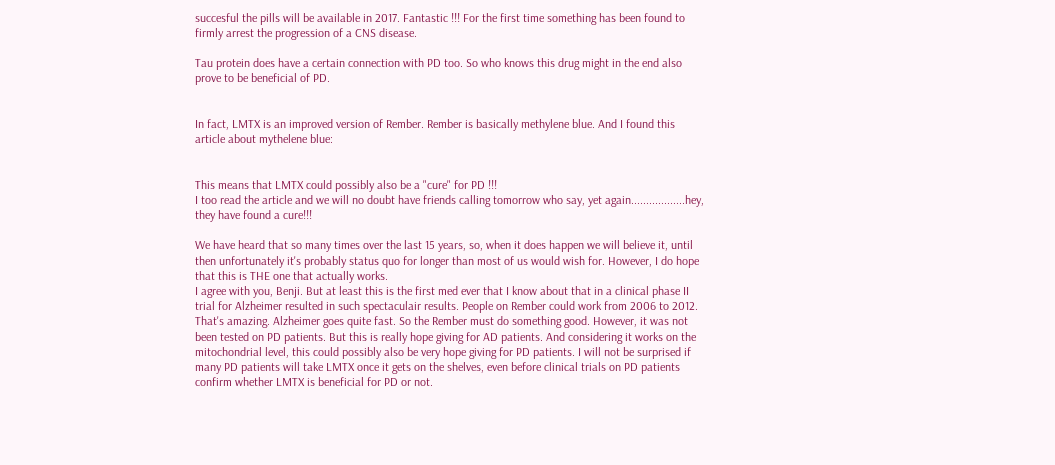succesful the pills will be available in 2017. Fantastic !!! For the first time something has been found to firmly arrest the progression of a CNS disease.

Tau protein does have a certain connection with PD too. So who knows this drug might in the end also prove to be beneficial of PD.


In fact, LMTX is an improved version of Rember. Rember is basically methylene blue. And I found this article about mythelene blue:


This means that LMTX could possibly also be a "cure" for PD !!!
I too read the article and we will no doubt have friends calling tomorrow who say, yet again..................hey, they have found a cure!!!

We have heard that so many times over the last 15 years, so, when it does happen we will believe it, until then unfortunately it's probably status quo for longer than most of us would wish for. However, I do hope that this is THE one that actually works.
I agree with you, Benji. But at least this is the first med ever that I know about that in a clinical phase II trial for Alzheimer resulted in such spectaculair results. People on Rember could work from 2006 to 2012. That's amazing. Alzheimer goes quite fast. So the Rember must do something good. However, it was not been tested on PD patients. But this is really hope giving for AD patients. And considering it works on the mitochondrial level, this could possibly also be very hope giving for PD patients. I will not be surprised if many PD patients will take LMTX once it gets on the shelves, even before clinical trials on PD patients confirm whether LMTX is beneficial for PD or not.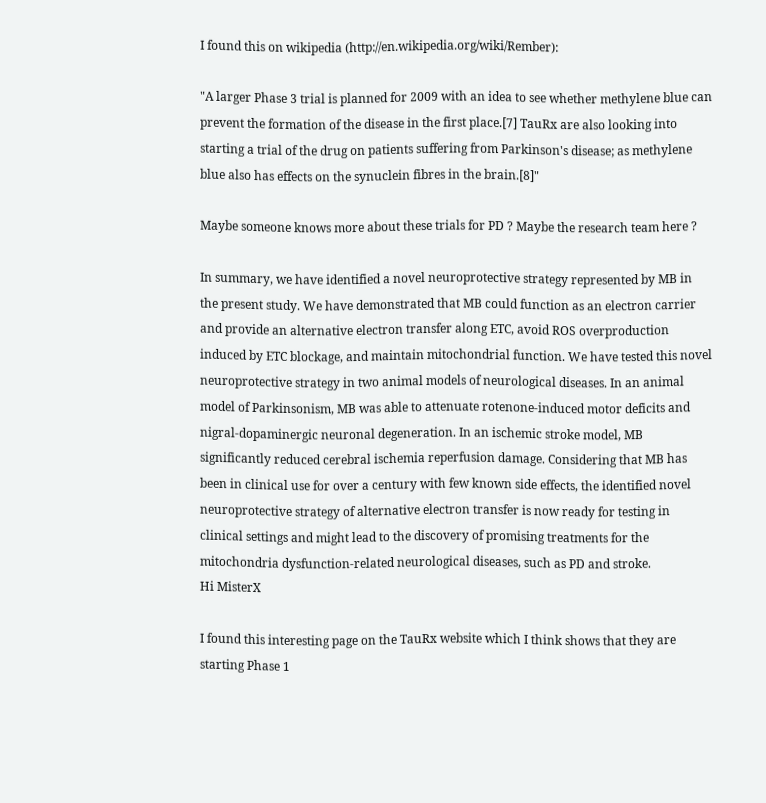I found this on wikipedia (http://en.wikipedia.org/wiki/Rember):

"A larger Phase 3 trial is planned for 2009 with an idea to see whether methylene blue can prevent the formation of the disease in the first place.[7] TauRx are also looking into starting a trial of the drug on patients suffering from Parkinson's disease; as methylene blue also has effects on the synuclein fibres in the brain.[8]"

Maybe someone knows more about these trials for PD ? Maybe the research team here ?

In summary, we have identified a novel neuroprotective strategy represented by MB in the present study. We have demonstrated that MB could function as an electron carrier and provide an alternative electron transfer along ETC, avoid ROS overproduction induced by ETC blockage, and maintain mitochondrial function. We have tested this novel neuroprotective strategy in two animal models of neurological diseases. In an animal model of Parkinsonism, MB was able to attenuate rotenone-induced motor deficits and nigral-dopaminergic neuronal degeneration. In an ischemic stroke model, MB significantly reduced cerebral ischemia reperfusion damage. Considering that MB has been in clinical use for over a century with few known side effects, the identified novel neuroprotective strategy of alternative electron transfer is now ready for testing in clinical settings and might lead to the discovery of promising treatments for the mitochondria dysfunction-related neurological diseases, such as PD and stroke.
Hi MisterX

I found this interesting page on the TauRx website which I think shows that they are starting Phase 1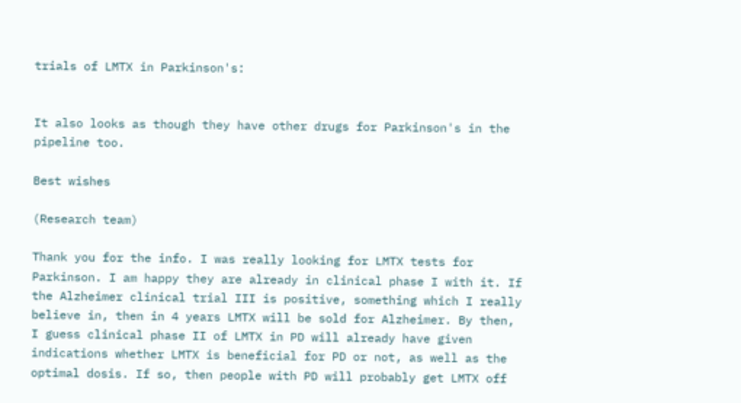trials of LMTX in Parkinson's:


It also looks as though they have other drugs for Parkinson's in the pipeline too.

Best wishes

(Research team)

Thank you for the info. I was really looking for LMTX tests for Parkinson. I am happy they are already in clinical phase I with it. If the Alzheimer clinical trial III is positive, something which I really believe in, then in 4 years LMTX will be sold for Alzheimer. By then, I guess clinical phase II of LMTX in PD will already have given indications whether LMTX is beneficial for PD or not, as well as the optimal dosis. If so, then people with PD will probably get LMTX off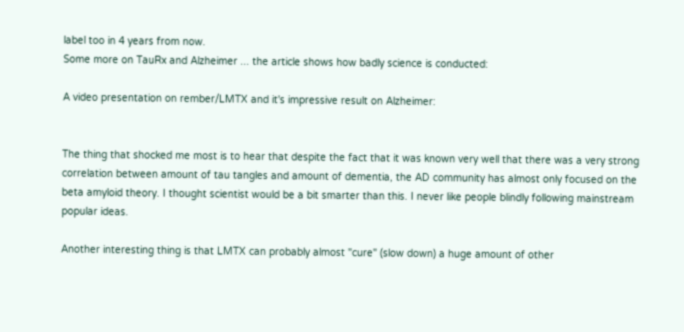label too in 4 years from now.
Some more on TauRx and Alzheimer ... the article shows how badly science is conducted:

A video presentation on rember/LMTX and it's impressive result on Alzheimer:


The thing that shocked me most is to hear that despite the fact that it was known very well that there was a very strong correlation between amount of tau tangles and amount of dementia, the AD community has almost only focused on the beta amyloid theory. I thought scientist would be a bit smarter than this. I never like people blindly following mainstream popular ideas.

Another interesting thing is that LMTX can probably almost "cure" (slow down) a huge amount of other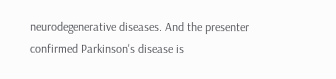neurodegenerative diseases. And the presenter confirmed Parkinson's disease is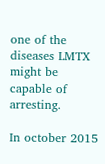one of the diseases LMTX might be capable of arresting.

In october 2015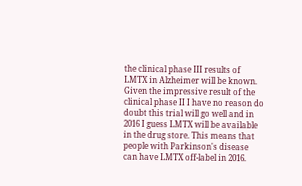the clinical phase III results of LMTX in Alzheimer will be known. Given the impressive result of the clinical phase II I have no reason do doubt this trial will go well and in 2016 I guess LMTX will be available in the drug store. This means that people with Parkinson's disease can have LMTX off-label in 2016.